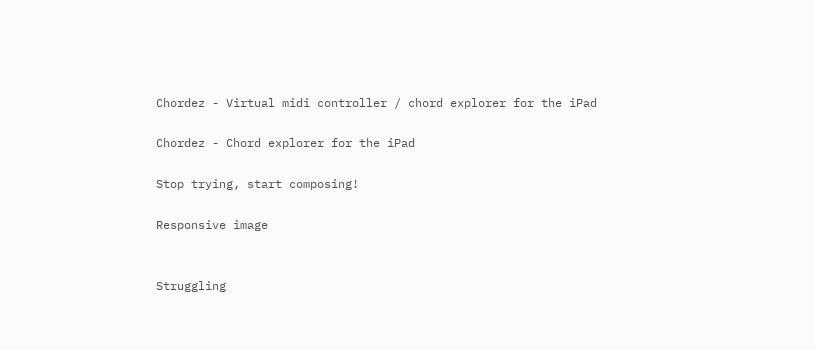Chordez - Virtual midi controller / chord explorer for the iPad

Chordez - Chord explorer for the iPad

Stop trying, start composing!

Responsive image


Struggling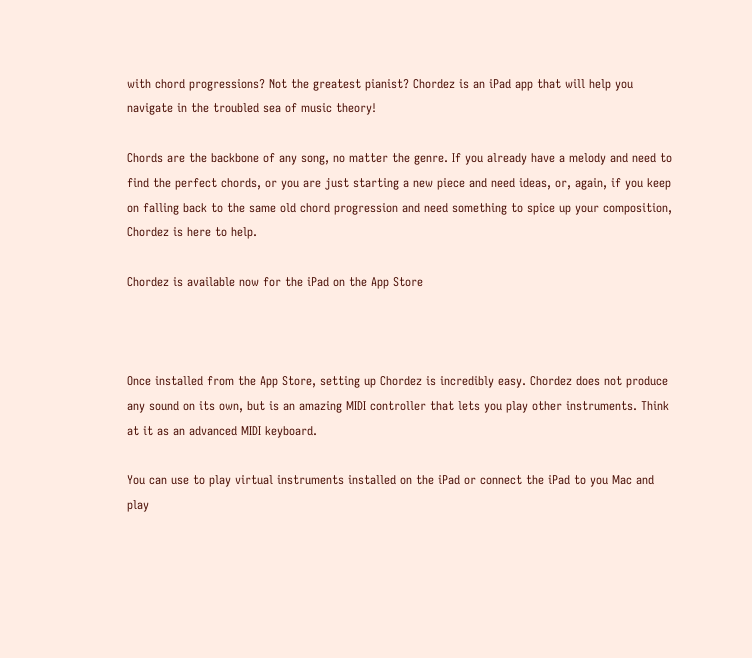with chord progressions? Not the greatest pianist? Chordez is an iPad app that will help you navigate in the troubled sea of music theory!

Chords are the backbone of any song, no matter the genre. If you already have a melody and need to find the perfect chords, or you are just starting a new piece and need ideas, or, again, if you keep on falling back to the same old chord progression and need something to spice up your composition, Chordez is here to help.

Chordez is available now for the iPad on the App Store



Once installed from the App Store, setting up Chordez is incredibly easy. Chordez does not produce any sound on its own, but is an amazing MIDI controller that lets you play other instruments. Think at it as an advanced MIDI keyboard.

You can use to play virtual instruments installed on the iPad or connect the iPad to you Mac and play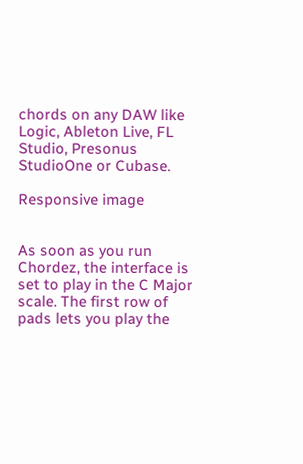chords on any DAW like Logic, Ableton Live, FL Studio, Presonus StudioOne or Cubase.

Responsive image


As soon as you run Chordez, the interface is set to play in the C Major scale. The first row of pads lets you play the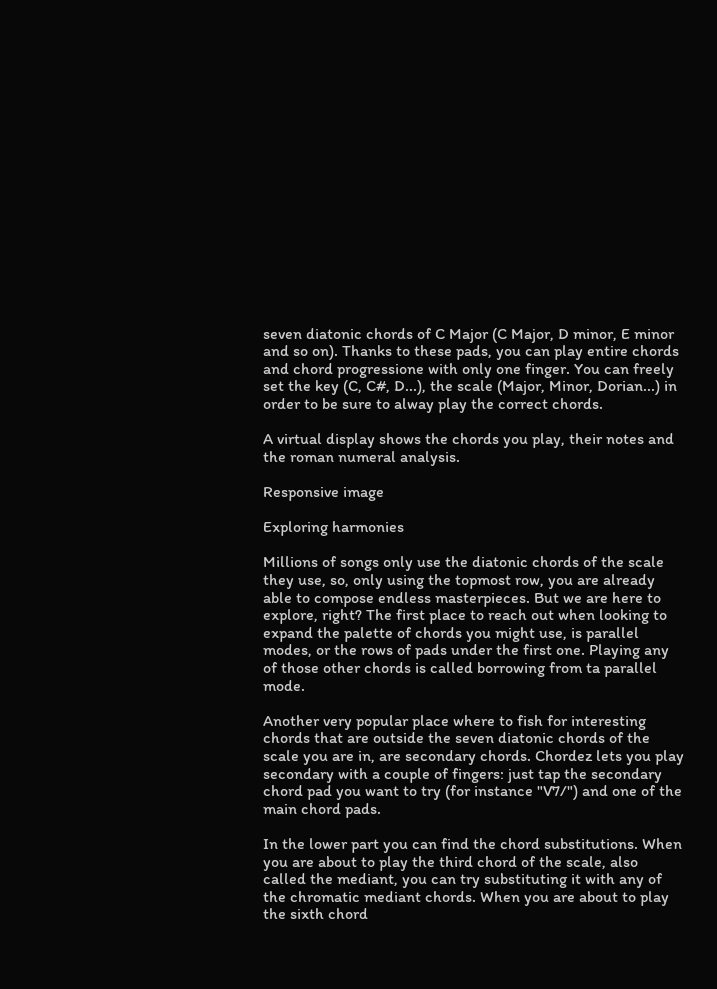seven diatonic chords of C Major (C Major, D minor, E minor and so on). Thanks to these pads, you can play entire chords and chord progressione with only one finger. You can freely set the key (C, C#, D...), the scale (Major, Minor, Dorian...) in order to be sure to alway play the correct chords.

A virtual display shows the chords you play, their notes and the roman numeral analysis.

Responsive image

Exploring harmonies

Millions of songs only use the diatonic chords of the scale they use, so, only using the topmost row, you are already able to compose endless masterpieces. But we are here to explore, right? The first place to reach out when looking to expand the palette of chords you might use, is parallel modes, or the rows of pads under the first one. Playing any of those other chords is called borrowing from ta parallel mode.

Another very popular place where to fish for interesting chords that are outside the seven diatonic chords of the scale you are in, are secondary chords. Chordez lets you play secondary with a couple of fingers: just tap the secondary chord pad you want to try (for instance "V7/") and one of the main chord pads.

In the lower part you can find the chord substitutions. When you are about to play the third chord of the scale, also called the mediant, you can try substituting it with any of the chromatic mediant chords. When you are about to play the sixth chord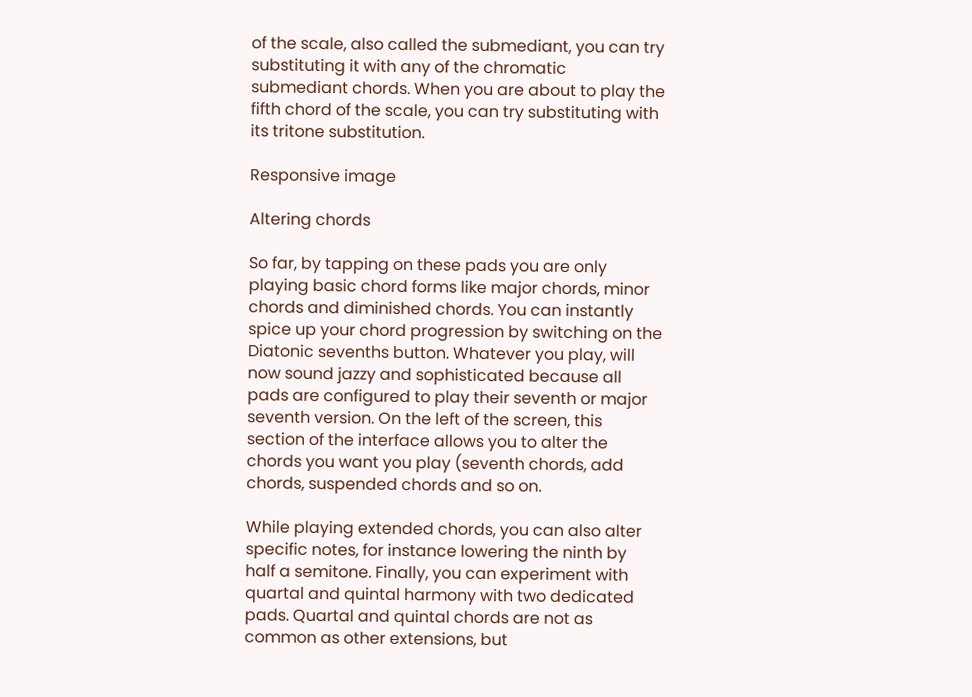of the scale, also called the submediant, you can try substituting it with any of the chromatic submediant chords. When you are about to play the fifth chord of the scale, you can try substituting with its tritone substitution.

Responsive image

Altering chords

So far, by tapping on these pads you are only playing basic chord forms like major chords, minor chords and diminished chords. You can instantly spice up your chord progression by switching on the Diatonic sevenths button. Whatever you play, will now sound jazzy and sophisticated because all pads are configured to play their seventh or major seventh version. On the left of the screen, this section of the interface allows you to alter the chords you want you play (seventh chords, add chords, suspended chords and so on.

While playing extended chords, you can also alter specific notes, for instance lowering the ninth by half a semitone. Finally, you can experiment with quartal and quintal harmony with two dedicated pads. Quartal and quintal chords are not as common as other extensions, but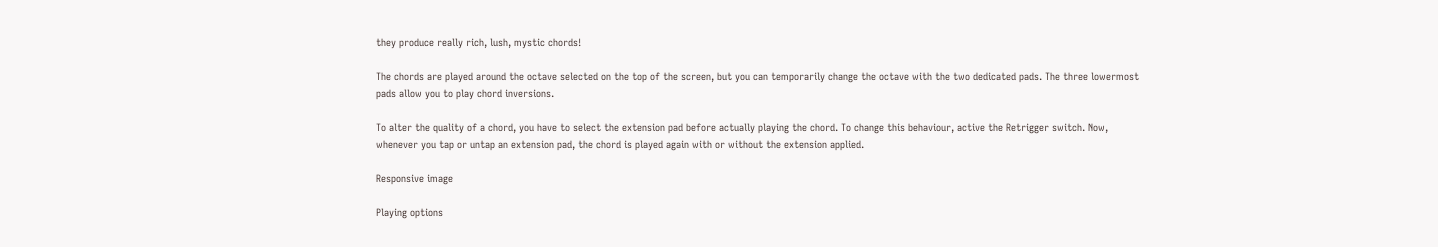they produce really rich, lush, mystic chords!

The chords are played around the octave selected on the top of the screen, but you can temporarily change the octave with the two dedicated pads. The three lowermost pads allow you to play chord inversions.

To alter the quality of a chord, you have to select the extension pad before actually playing the chord. To change this behaviour, active the Retrigger switch. Now, whenever you tap or untap an extension pad, the chord is played again with or without the extension applied.

Responsive image

Playing options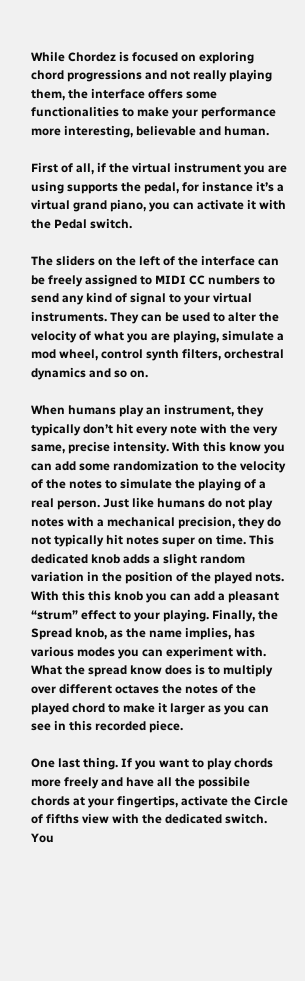While Chordez is focused on exploring chord progressions and not really playing them, the interface offers some functionalities to make your performance more interesting, believable and human.

First of all, if the virtual instrument you are using supports the pedal, for instance it’s a virtual grand piano, you can activate it with the Pedal switch.

The sliders on the left of the interface can be freely assigned to MIDI CC numbers to send any kind of signal to your virtual instruments. They can be used to alter the velocity of what you are playing, simulate a mod wheel, control synth filters, orchestral dynamics and so on.

When humans play an instrument, they typically don’t hit every note with the very same, precise intensity. With this know you can add some randomization to the velocity of the notes to simulate the playing of a real person. Just like humans do not play notes with a mechanical precision, they do not typically hit notes super on time. This dedicated knob adds a slight random variation in the position of the played nots. With this this knob you can add a pleasant “strum” effect to your playing. Finally, the Spread knob, as the name implies, has various modes you can experiment with. What the spread know does is to multiply over different octaves the notes of the played chord to make it larger as you can see in this recorded piece.

One last thing. If you want to play chords more freely and have all the possibile chords at your fingertips, activate the Circle of fifths view with the dedicated switch. You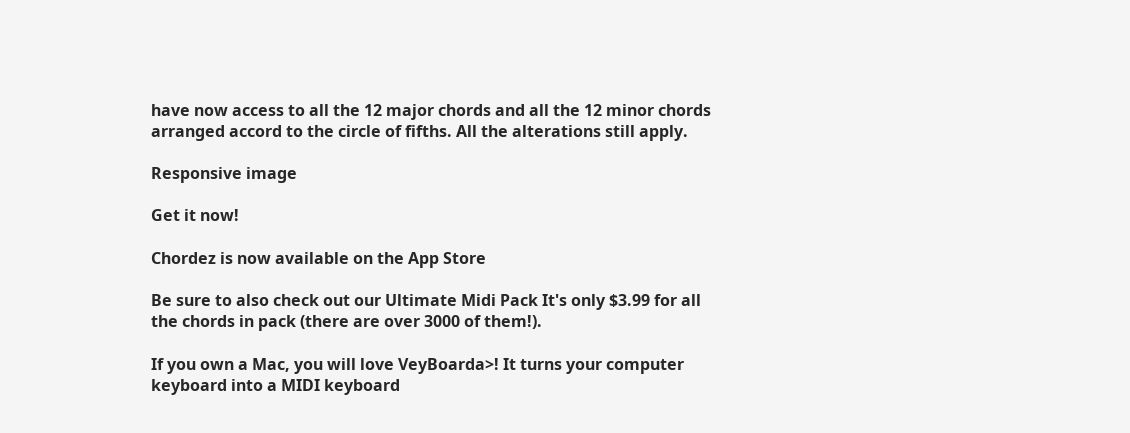have now access to all the 12 major chords and all the 12 minor chords arranged accord to the circle of fifths. All the alterations still apply.

Responsive image

Get it now!

Chordez is now available on the App Store

Be sure to also check out our Ultimate Midi Pack It's only $3.99 for all the chords in pack (there are over 3000 of them!).

If you own a Mac, you will love VeyBoarda>! It turns your computer keyboard into a MIDI keyboard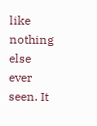like nothing else ever seen. It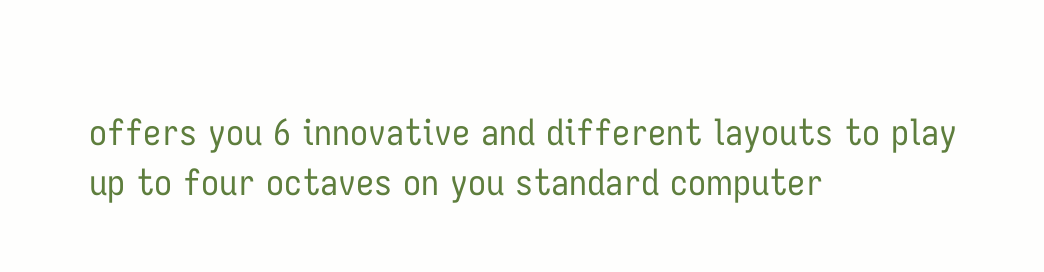offers you 6 innovative and different layouts to play up to four octaves on you standard computer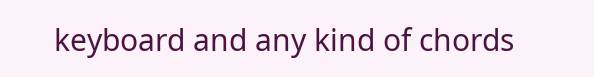keyboard and any kind of chords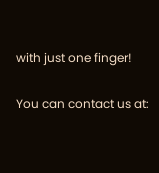with just one finger!

You can contact us at: